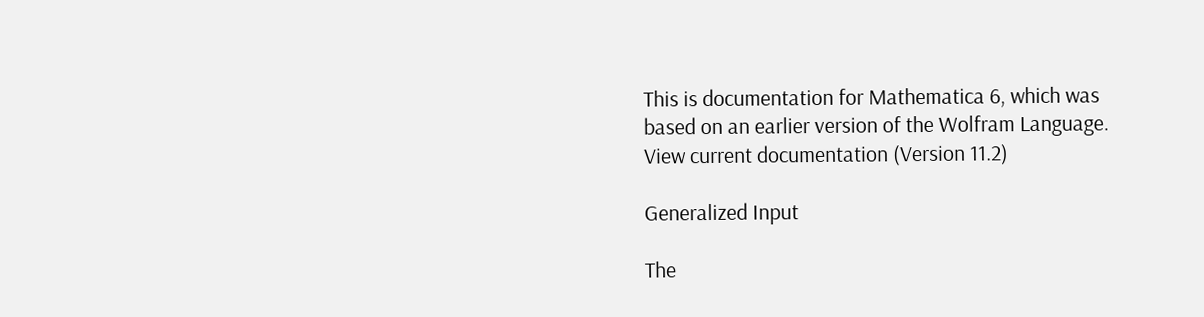This is documentation for Mathematica 6, which was
based on an earlier version of the Wolfram Language.
View current documentation (Version 11.2)

Generalized Input

The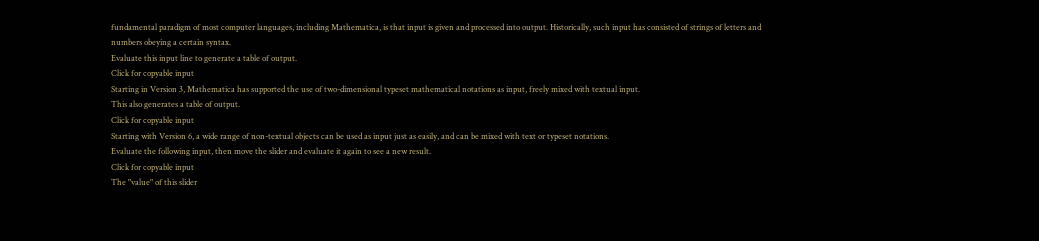fundamental paradigm of most computer languages, including Mathematica, is that input is given and processed into output. Historically, such input has consisted of strings of letters and numbers obeying a certain syntax.
Evaluate this input line to generate a table of output.
Click for copyable input
Starting in Version 3, Mathematica has supported the use of two-dimensional typeset mathematical notations as input, freely mixed with textual input.
This also generates a table of output.
Click for copyable input
Starting with Version 6, a wide range of non-textual objects can be used as input just as easily, and can be mixed with text or typeset notations.
Evaluate the following input, then move the slider and evaluate it again to see a new result.
Click for copyable input
The "value" of this slider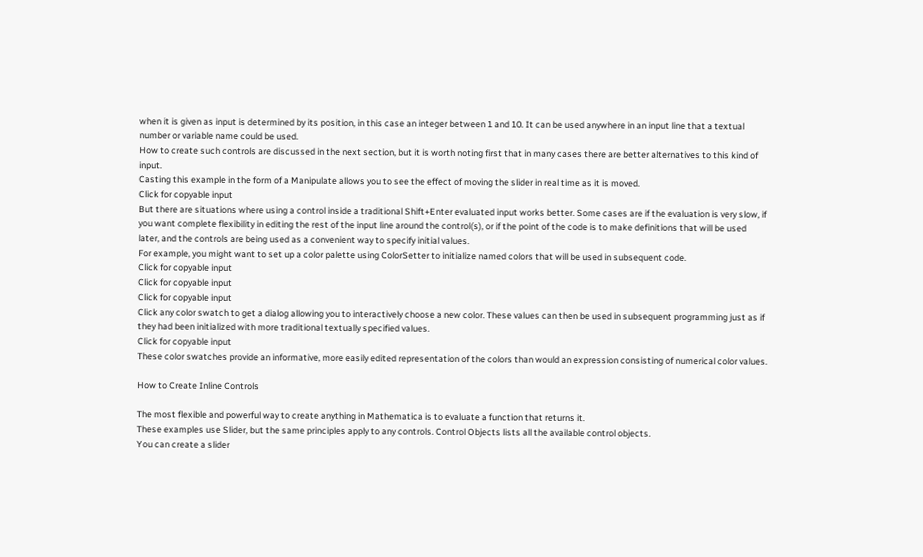when it is given as input is determined by its position, in this case an integer between 1 and 10. It can be used anywhere in an input line that a textual number or variable name could be used.
How to create such controls are discussed in the next section, but it is worth noting first that in many cases there are better alternatives to this kind of input.
Casting this example in the form of a Manipulate allows you to see the effect of moving the slider in real time as it is moved.
Click for copyable input
But there are situations where using a control inside a traditional Shift+Enter evaluated input works better. Some cases are if the evaluation is very slow, if you want complete flexibility in editing the rest of the input line around the control(s), or if the point of the code is to make definitions that will be used later, and the controls are being used as a convenient way to specify initial values.
For example, you might want to set up a color palette using ColorSetter to initialize named colors that will be used in subsequent code.
Click for copyable input
Click for copyable input
Click for copyable input
Click any color swatch to get a dialog allowing you to interactively choose a new color. These values can then be used in subsequent programming just as if they had been initialized with more traditional textually specified values.
Click for copyable input
These color swatches provide an informative, more easily edited representation of the colors than would an expression consisting of numerical color values.

How to Create Inline Controls

The most flexible and powerful way to create anything in Mathematica is to evaluate a function that returns it.
These examples use Slider, but the same principles apply to any controls. Control Objects lists all the available control objects.
You can create a slider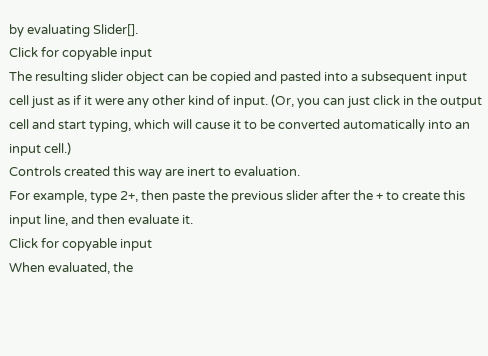by evaluating Slider[].
Click for copyable input
The resulting slider object can be copied and pasted into a subsequent input cell just as if it were any other kind of input. (Or, you can just click in the output cell and start typing, which will cause it to be converted automatically into an input cell.)
Controls created this way are inert to evaluation.
For example, type 2+, then paste the previous slider after the + to create this input line, and then evaluate it.
Click for copyable input
When evaluated, the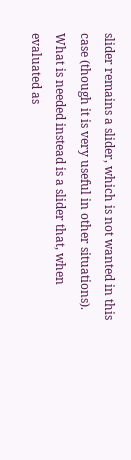slider remains a slider, which is not wanted in this case (though it is very useful in other situations). What is needed instead is a slider that, when evaluated as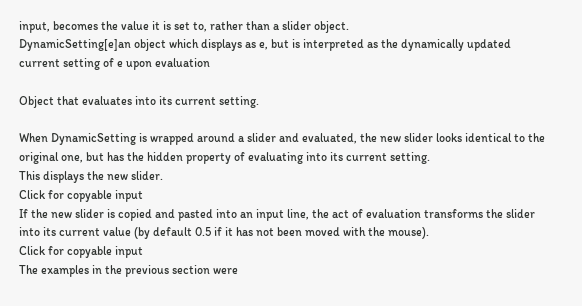input, becomes the value it is set to, rather than a slider object.
DynamicSetting[e]an object which displays as e, but is interpreted as the dynamically updated current setting of e upon evaluation

Object that evaluates into its current setting.

When DynamicSetting is wrapped around a slider and evaluated, the new slider looks identical to the original one, but has the hidden property of evaluating into its current setting.
This displays the new slider.
Click for copyable input
If the new slider is copied and pasted into an input line, the act of evaluation transforms the slider into its current value (by default 0.5 if it has not been moved with the mouse).
Click for copyable input
The examples in the previous section were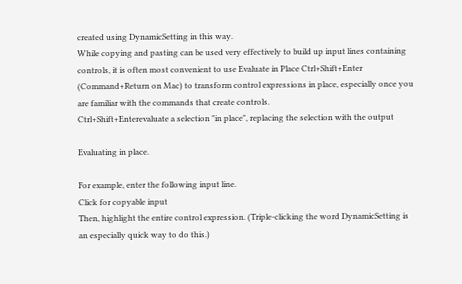created using DynamicSetting in this way.
While copying and pasting can be used very effectively to build up input lines containing controls, it is often most convenient to use Evaluate in Place Ctrl+Shift+Enter (Command+Return on Mac) to transform control expressions in place, especially once you are familiar with the commands that create controls.
Ctrl+Shift+Enterevaluate a selection "in place", replacing the selection with the output

Evaluating in place.

For example, enter the following input line.
Click for copyable input
Then, highlight the entire control expression. (Triple-clicking the word DynamicSetting is an especially quick way to do this.)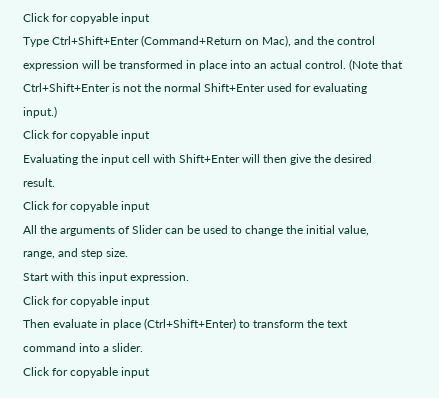Click for copyable input
Type Ctrl+Shift+Enter (Command+Return on Mac), and the control expression will be transformed in place into an actual control. (Note that Ctrl+Shift+Enter is not the normal Shift+Enter used for evaluating input.)
Click for copyable input
Evaluating the input cell with Shift+Enter will then give the desired result.
Click for copyable input
All the arguments of Slider can be used to change the initial value, range, and step size.
Start with this input expression.
Click for copyable input
Then evaluate in place (Ctrl+Shift+Enter) to transform the text command into a slider.
Click for copyable input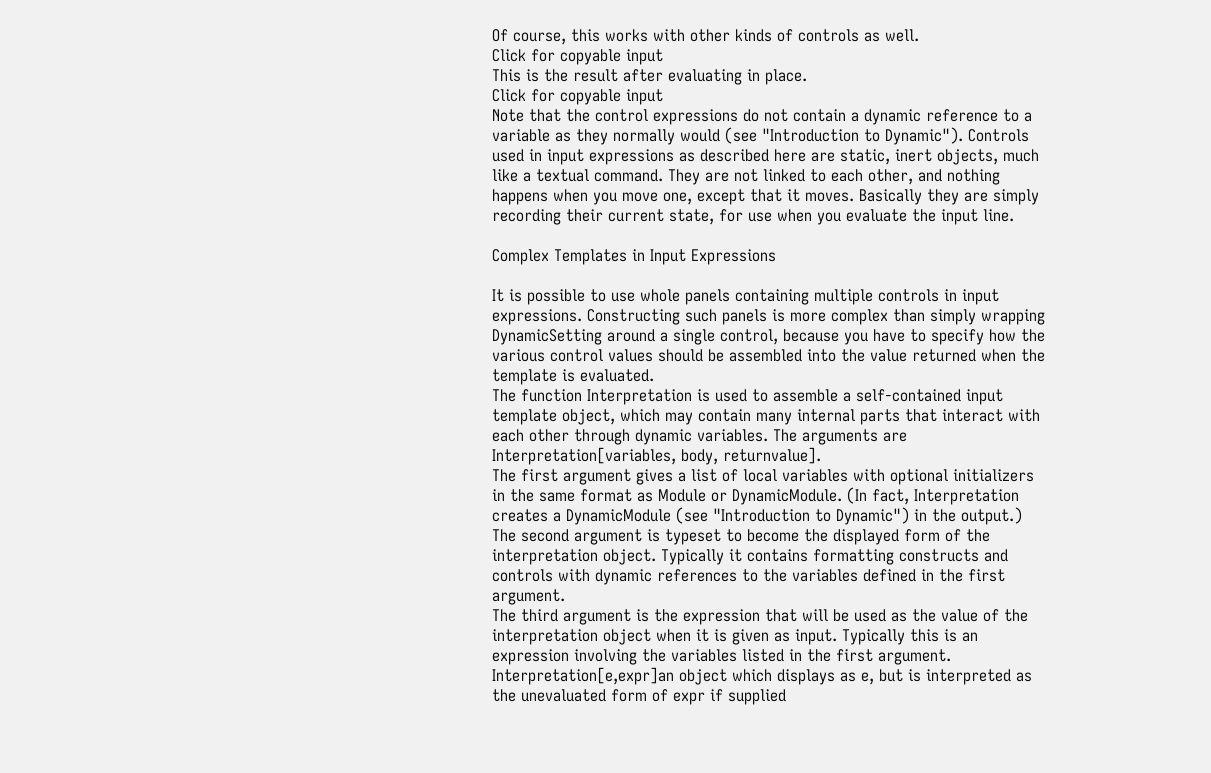Of course, this works with other kinds of controls as well.
Click for copyable input
This is the result after evaluating in place.
Click for copyable input
Note that the control expressions do not contain a dynamic reference to a variable as they normally would (see "Introduction to Dynamic"). Controls used in input expressions as described here are static, inert objects, much like a textual command. They are not linked to each other, and nothing happens when you move one, except that it moves. Basically they are simply recording their current state, for use when you evaluate the input line.

Complex Templates in Input Expressions

It is possible to use whole panels containing multiple controls in input expressions. Constructing such panels is more complex than simply wrapping DynamicSetting around a single control, because you have to specify how the various control values should be assembled into the value returned when the template is evaluated.
The function Interpretation is used to assemble a self-contained input template object, which may contain many internal parts that interact with each other through dynamic variables. The arguments are Interpretation[variables, body, returnvalue].
The first argument gives a list of local variables with optional initializers in the same format as Module or DynamicModule. (In fact, Interpretation creates a DynamicModule (see "Introduction to Dynamic") in the output.)
The second argument is typeset to become the displayed form of the interpretation object. Typically it contains formatting constructs and controls with dynamic references to the variables defined in the first argument.
The third argument is the expression that will be used as the value of the interpretation object when it is given as input. Typically this is an expression involving the variables listed in the first argument.
Interpretation[e,expr]an object which displays as e, but is interpreted as the unevaluated form of expr if supplied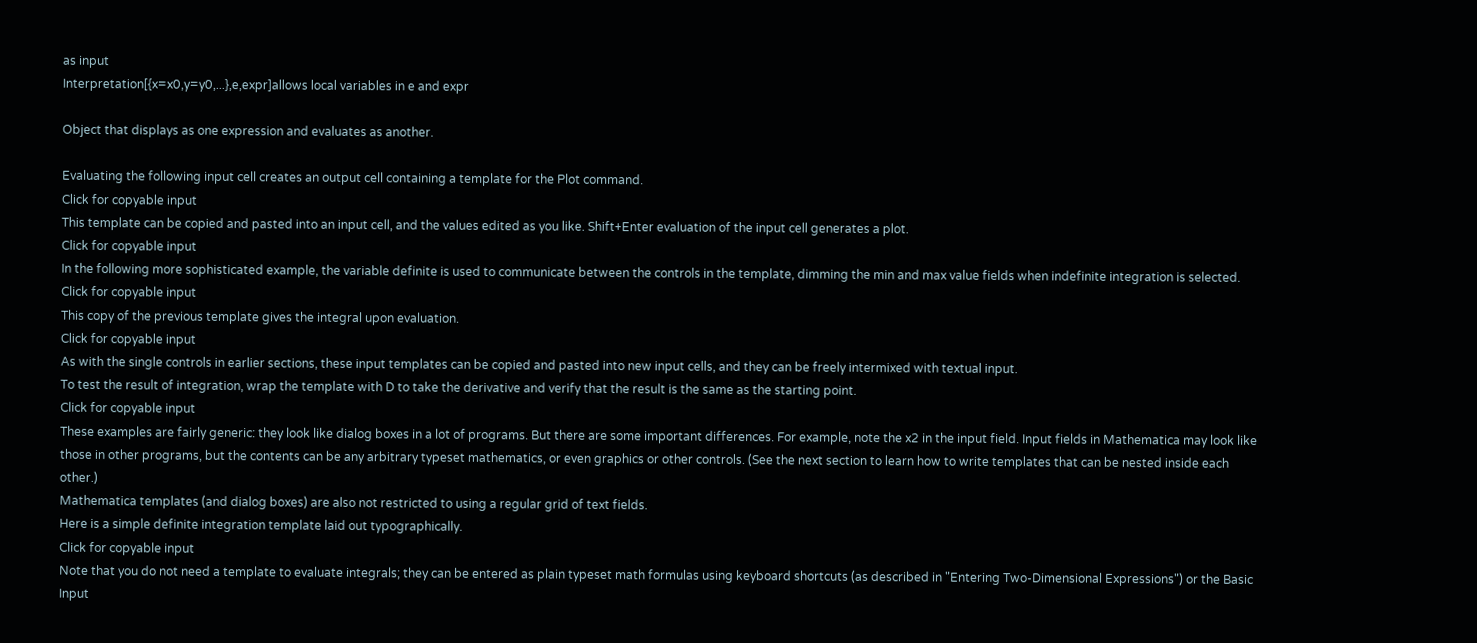as input
Interpretation[{x=x0,y=y0,...},e,expr]allows local variables in e and expr

Object that displays as one expression and evaluates as another.

Evaluating the following input cell creates an output cell containing a template for the Plot command.
Click for copyable input
This template can be copied and pasted into an input cell, and the values edited as you like. Shift+Enter evaluation of the input cell generates a plot.
Click for copyable input
In the following more sophisticated example, the variable definite is used to communicate between the controls in the template, dimming the min and max value fields when indefinite integration is selected.
Click for copyable input
This copy of the previous template gives the integral upon evaluation.
Click for copyable input
As with the single controls in earlier sections, these input templates can be copied and pasted into new input cells, and they can be freely intermixed with textual input.
To test the result of integration, wrap the template with D to take the derivative and verify that the result is the same as the starting point.
Click for copyable input
These examples are fairly generic: they look like dialog boxes in a lot of programs. But there are some important differences. For example, note the x2 in the input field. Input fields in Mathematica may look like those in other programs, but the contents can be any arbitrary typeset mathematics, or even graphics or other controls. (See the next section to learn how to write templates that can be nested inside each other.)
Mathematica templates (and dialog boxes) are also not restricted to using a regular grid of text fields.
Here is a simple definite integration template laid out typographically.
Click for copyable input
Note that you do not need a template to evaluate integrals; they can be entered as plain typeset math formulas using keyboard shortcuts (as described in "Entering Two-Dimensional Expressions") or the Basic Input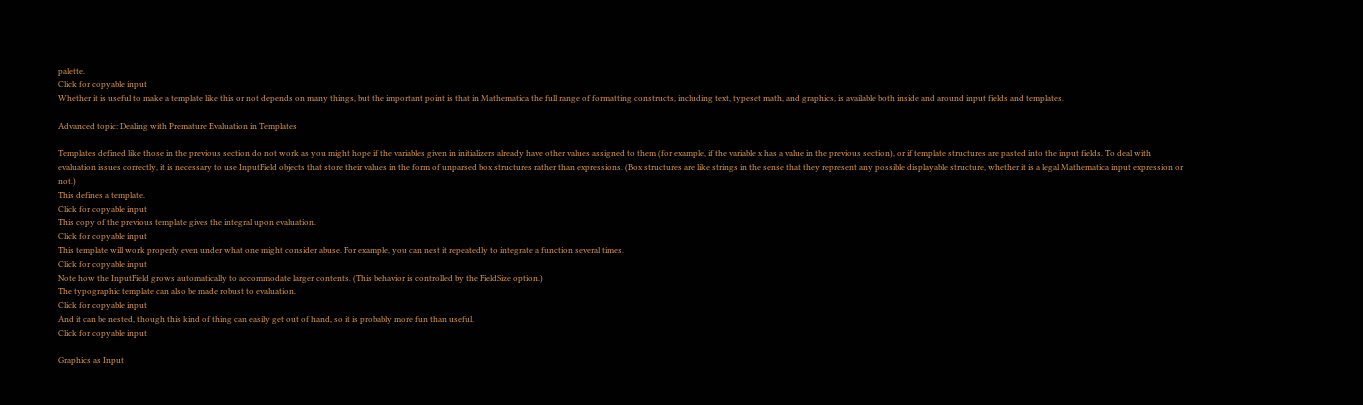palette.
Click for copyable input
Whether it is useful to make a template like this or not depends on many things, but the important point is that in Mathematica the full range of formatting constructs, including text, typeset math, and graphics, is available both inside and around input fields and templates.

Advanced topic: Dealing with Premature Evaluation in Templates

Templates defined like those in the previous section do not work as you might hope if the variables given in initializers already have other values assigned to them (for example, if the variable x has a value in the previous section), or if template structures are pasted into the input fields. To deal with evaluation issues correctly, it is necessary to use InputField objects that store their values in the form of unparsed box structures rather than expressions. (Box structures are like strings in the sense that they represent any possible displayable structure, whether it is a legal Mathematica input expression or not.)
This defines a template.
Click for copyable input
This copy of the previous template gives the integral upon evaluation.
Click for copyable input
This template will work properly even under what one might consider abuse. For example, you can nest it repeatedly to integrate a function several times.
Click for copyable input
Note how the InputField grows automatically to accommodate larger contents. (This behavior is controlled by the FieldSize option.)
The typographic template can also be made robust to evaluation.
Click for copyable input
And it can be nested, though this kind of thing can easily get out of hand, so it is probably more fun than useful.
Click for copyable input

Graphics as Input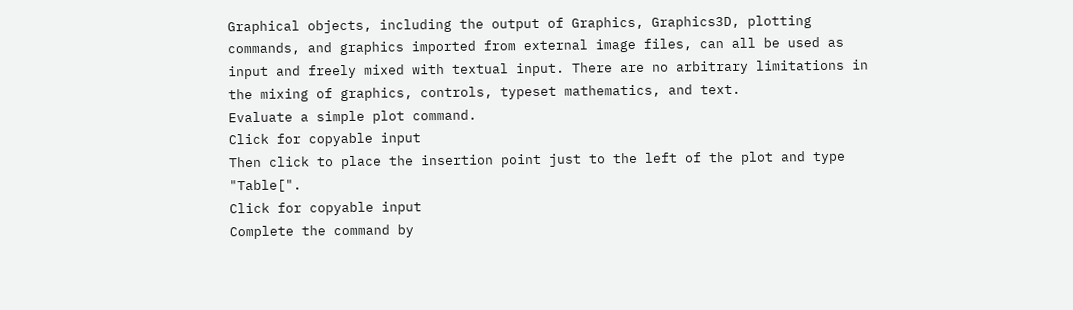Graphical objects, including the output of Graphics, Graphics3D, plotting commands, and graphics imported from external image files, can all be used as input and freely mixed with textual input. There are no arbitrary limitations in the mixing of graphics, controls, typeset mathematics, and text.
Evaluate a simple plot command.
Click for copyable input
Then click to place the insertion point just to the left of the plot and type "Table[".
Click for copyable input
Complete the command by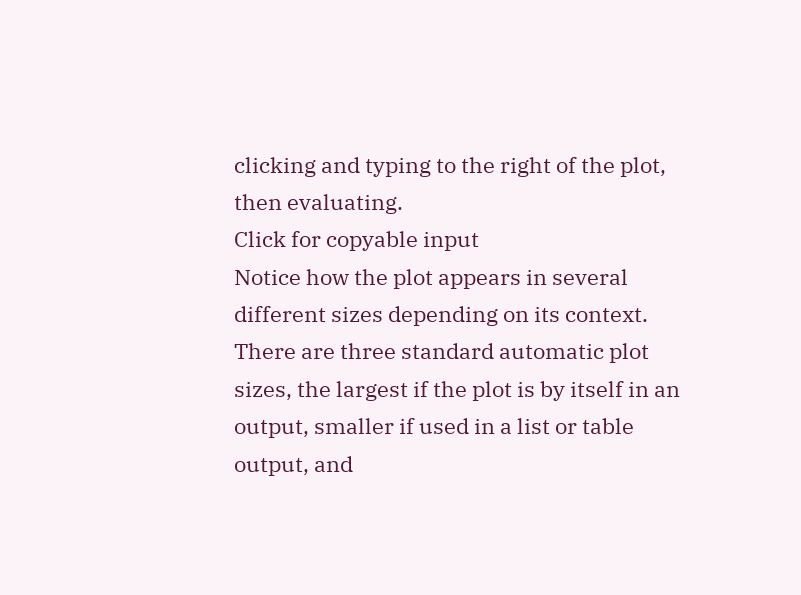clicking and typing to the right of the plot, then evaluating.
Click for copyable input
Notice how the plot appears in several different sizes depending on its context. There are three standard automatic plot sizes, the largest if the plot is by itself in an output, smaller if used in a list or table output, and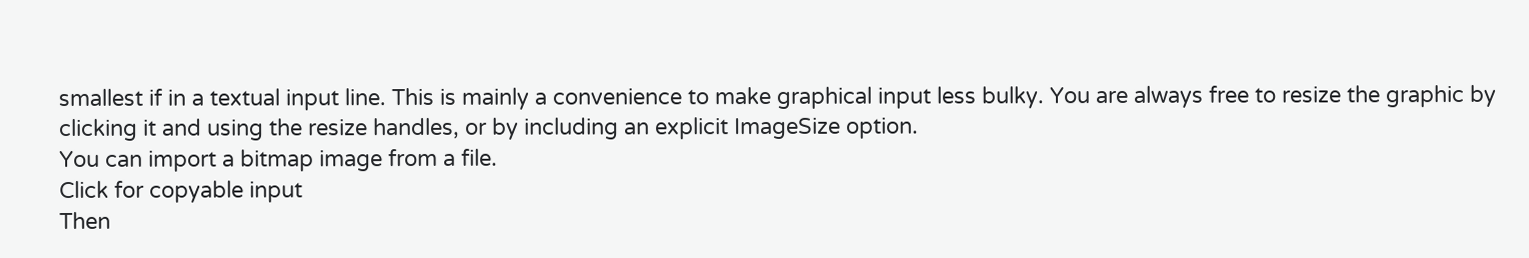smallest if in a textual input line. This is mainly a convenience to make graphical input less bulky. You are always free to resize the graphic by clicking it and using the resize handles, or by including an explicit ImageSize option.
You can import a bitmap image from a file.
Click for copyable input
Then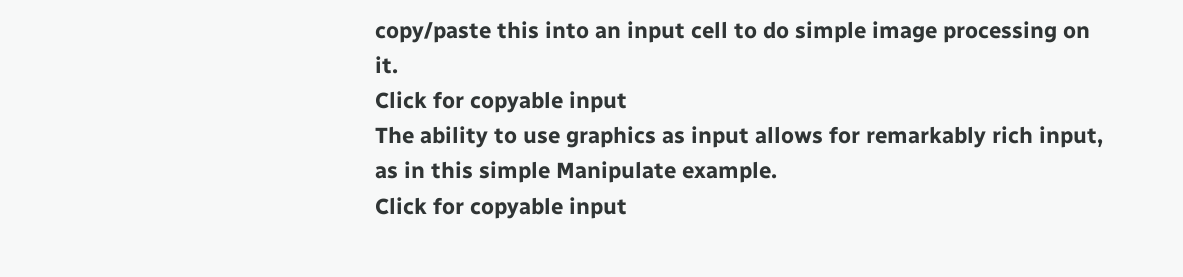copy/paste this into an input cell to do simple image processing on it.
Click for copyable input
The ability to use graphics as input allows for remarkably rich input, as in this simple Manipulate example.
Click for copyable input